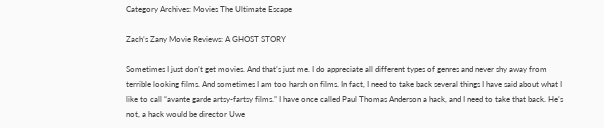Category Archives: Movies The Ultimate Escape

Zach’s Zany Movie Reviews: A GHOST STORY

Sometimes I just don’t get movies. And that’s just me. I do appreciate all different types of genres and never shy away from terrible looking films. And sometimes I am too harsh on films. In fact, I need to take back several things I have said about what I like to call “avante garde artsy-fartsy films.” I have once called Paul Thomas Anderson a hack, and I need to take that back. He’s not, a hack would be director Uwe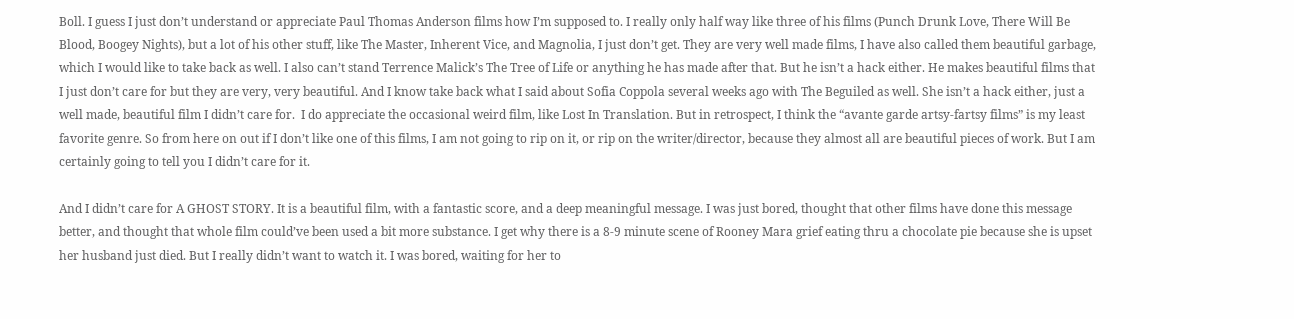Boll. I guess I just don’t understand or appreciate Paul Thomas Anderson films how I’m supposed to. I really only half way like three of his films (Punch Drunk Love, There Will Be Blood, Boogey Nights), but a lot of his other stuff, like The Master, Inherent Vice, and Magnolia, I just don’t get. They are very well made films, I have also called them beautiful garbage, which I would like to take back as well. I also can’t stand Terrence Malick’s The Tree of Life or anything he has made after that. But he isn’t a hack either. He makes beautiful films that I just don’t care for but they are very, very beautiful. And I know take back what I said about Sofia Coppola several weeks ago with The Beguiled as well. She isn’t a hack either, just a well made, beautiful film I didn’t care for.  I do appreciate the occasional weird film, like Lost In Translation. But in retrospect, I think the “avante garde artsy-fartsy films” is my least favorite genre. So from here on out if I don’t like one of this films, I am not going to rip on it, or rip on the writer/director, because they almost all are beautiful pieces of work. But I am certainly going to tell you I didn’t care for it.

And I didn’t care for A GHOST STORY. It is a beautiful film, with a fantastic score, and a deep meaningful message. I was just bored, thought that other films have done this message better, and thought that whole film could’ve been used a bit more substance. I get why there is a 8-9 minute scene of Rooney Mara grief eating thru a chocolate pie because she is upset her husband just died. But I really didn’t want to watch it. I was bored, waiting for her to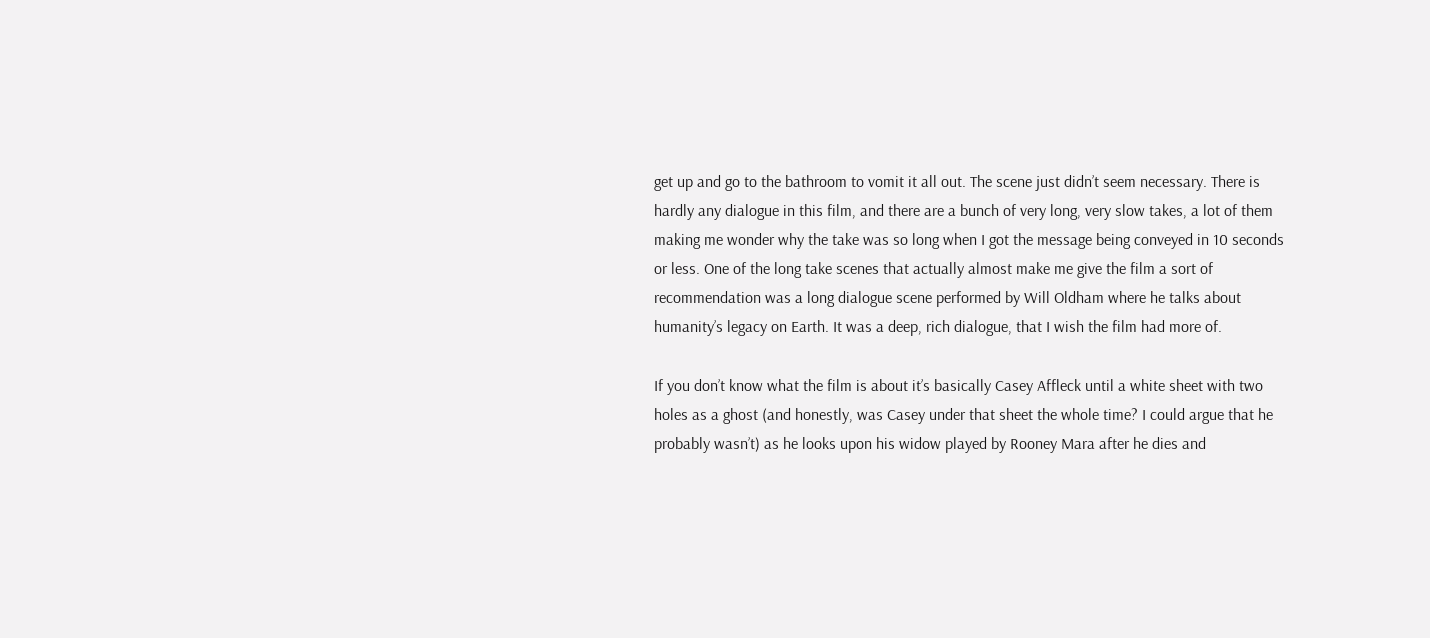get up and go to the bathroom to vomit it all out. The scene just didn’t seem necessary. There is hardly any dialogue in this film, and there are a bunch of very long, very slow takes, a lot of them making me wonder why the take was so long when I got the message being conveyed in 10 seconds or less. One of the long take scenes that actually almost make me give the film a sort of recommendation was a long dialogue scene performed by Will Oldham where he talks about humanity’s legacy on Earth. It was a deep, rich dialogue, that I wish the film had more of.

If you don’t know what the film is about it’s basically Casey Affleck until a white sheet with two holes as a ghost (and honestly, was Casey under that sheet the whole time? I could argue that he probably wasn’t) as he looks upon his widow played by Rooney Mara after he dies and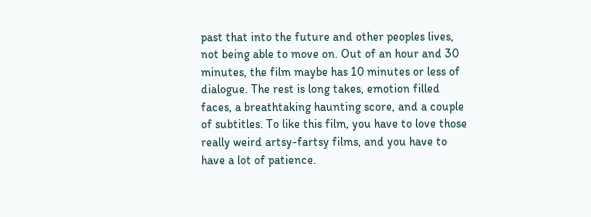past that into the future and other peoples lives, not being able to move on. Out of an hour and 30 minutes, the film maybe has 10 minutes or less of dialogue. The rest is long takes, emotion filled faces, a breathtaking haunting score, and a couple of subtitles. To like this film, you have to love those really weird artsy-fartsy films, and you have to have a lot of patience.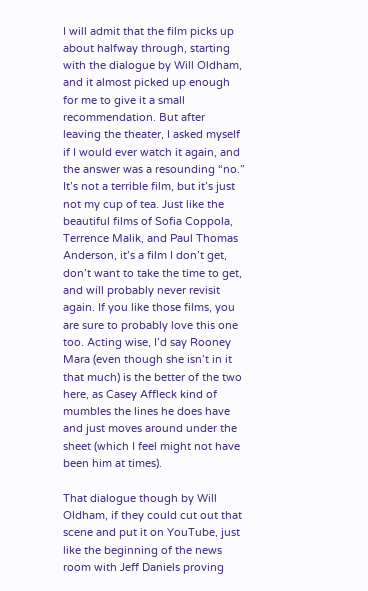I will admit that the film picks up about halfway through, starting with the dialogue by Will Oldham, and it almost picked up enough for me to give it a small recommendation. But after leaving the theater, I asked myself if I would ever watch it again, and the answer was a resounding “no.” It’s not a terrible film, but it’s just not my cup of tea. Just like the beautiful films of Sofia Coppola, Terrence Malik, and Paul Thomas Anderson, it’s a film I don’t get, don’t want to take the time to get, and will probably never revisit again. If you like those films, you are sure to probably love this one too. Acting wise, I’d say Rooney Mara (even though she isn’t in it that much) is the better of the two here, as Casey Affleck kind of mumbles the lines he does have and just moves around under the sheet (which I feel might not have been him at times).

That dialogue though by Will Oldham, if they could cut out that scene and put it on YouTube, just like the beginning of the news room with Jeff Daniels proving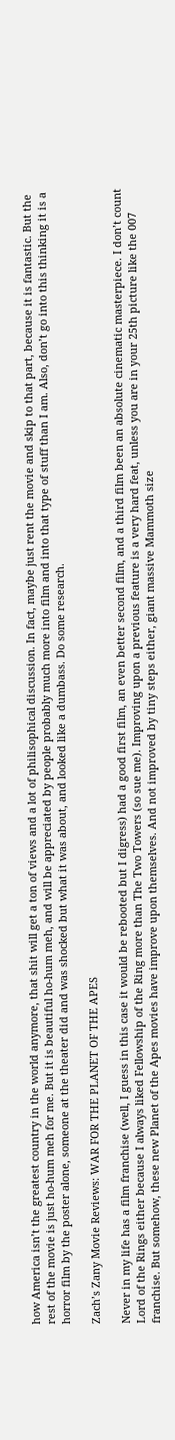how America isn’t the greatest country in the world anymore, that shit will get a ton of views and a lot of philisophical discussion. In fact, maybe just rent the movie and skip to that part, because it is fantastic. But the rest of the movie is just ho-hum meh for me. But it is beautiful ho-hum meh, and will be appreciated by people probably much more into film and into that type of stuff than I am. Also, don’t go into this thinking it is a horror film by the poster alone, someone at the theater did and was shocked but what it was about, and looked like a dumbass. Do some research.

Zach’s Zany Movie Reviews: WAR FOR THE PLANET OF THE APES

Never in my life has a film franchise (well, I guess in this case it would be rebooted but I digress) had a good first film, an even better second film, and a third film been an absolute cinematic masterpiece. I don’t count Lord of the Rings either because I always liked Fellowship of the Ring more than The Two Towers (so sue me). Improving upon a previous feature is a very hard feat, unless you are in your 25th picture like the 007 franchise. But somehow, these new Planet of the Apes movies have improve upon themselves. And not improved by tiny steps either, giant massive Mammoth size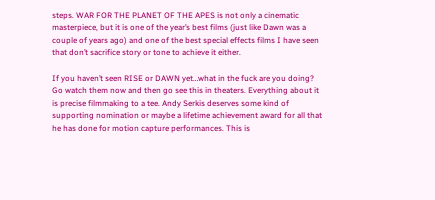steps. WAR FOR THE PLANET OF THE APES is not only a cinematic masterpiece, but it is one of the year’s best films (just like Dawn was a couple of years ago) and one of the best special effects films I have seen that don’t sacrifice story or tone to achieve it either.

If you haven’t seen RISE or DAWN yet…what in the fuck are you doing? Go watch them now and then go see this in theaters. Everything about it is precise filmmaking to a tee. Andy Serkis deserves some kind of supporting nomination or maybe a lifetime achievement award for all that he has done for motion capture performances. This is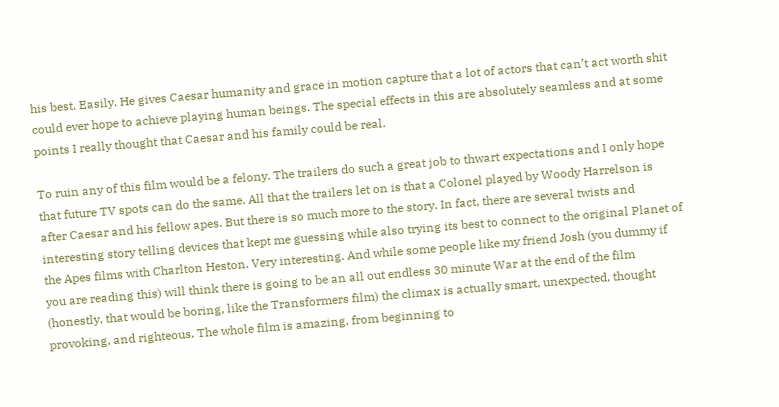his best. Easily. He gives Caesar humanity and grace in motion capture that a lot of actors that can’t act worth shit could ever hope to achieve playing human beings. The special effects in this are absolutely seamless and at some points I really thought that Caesar and his family could be real.

To ruin any of this film would be a felony. The trailers do such a great job to thwart expectations and I only hope that future TV spots can do the same. All that the trailers let on is that a Colonel played by Woody Harrelson is after Caesar and his fellow apes. But there is so much more to the story. In fact, there are several twists and interesting story telling devices that kept me guessing while also trying its best to connect to the original Planet of the Apes films with Charlton Heston. Very interesting. And while some people like my friend Josh (you dummy if you are reading this) will think there is going to be an all out endless 30 minute War at the end of the film (honestly, that would be boring, like the Transformers film) the climax is actually smart, unexpected, thought provoking, and righteous. The whole film is amazing, from beginning to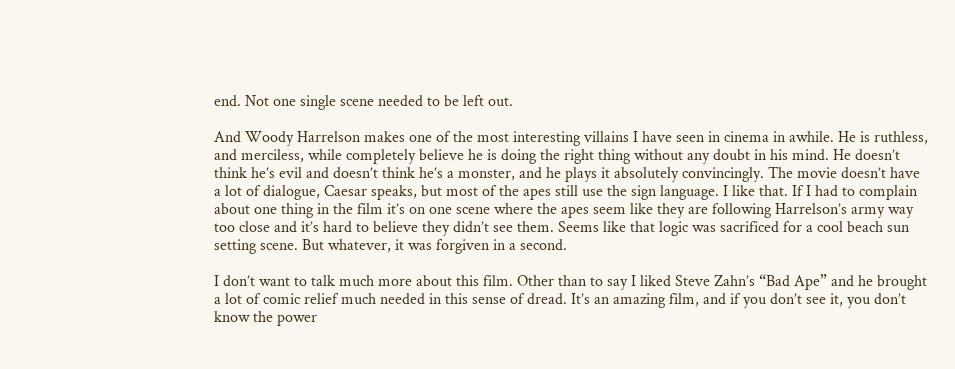end. Not one single scene needed to be left out.

And Woody Harrelson makes one of the most interesting villains I have seen in cinema in awhile. He is ruthless, and merciless, while completely believe he is doing the right thing without any doubt in his mind. He doesn’t think he’s evil and doesn’t think he’s a monster, and he plays it absolutely convincingly. The movie doesn’t have a lot of dialogue, Caesar speaks, but most of the apes still use the sign language. I like that. If I had to complain about one thing in the film it’s on one scene where the apes seem like they are following Harrelson’s army way too close and it’s hard to believe they didn’t see them. Seems like that logic was sacrificed for a cool beach sun setting scene. But whatever, it was forgiven in a second.

I don’t want to talk much more about this film. Other than to say I liked Steve Zahn’s “Bad Ape” and he brought a lot of comic relief much needed in this sense of dread. It’s an amazing film, and if you don’t see it, you don’t know the power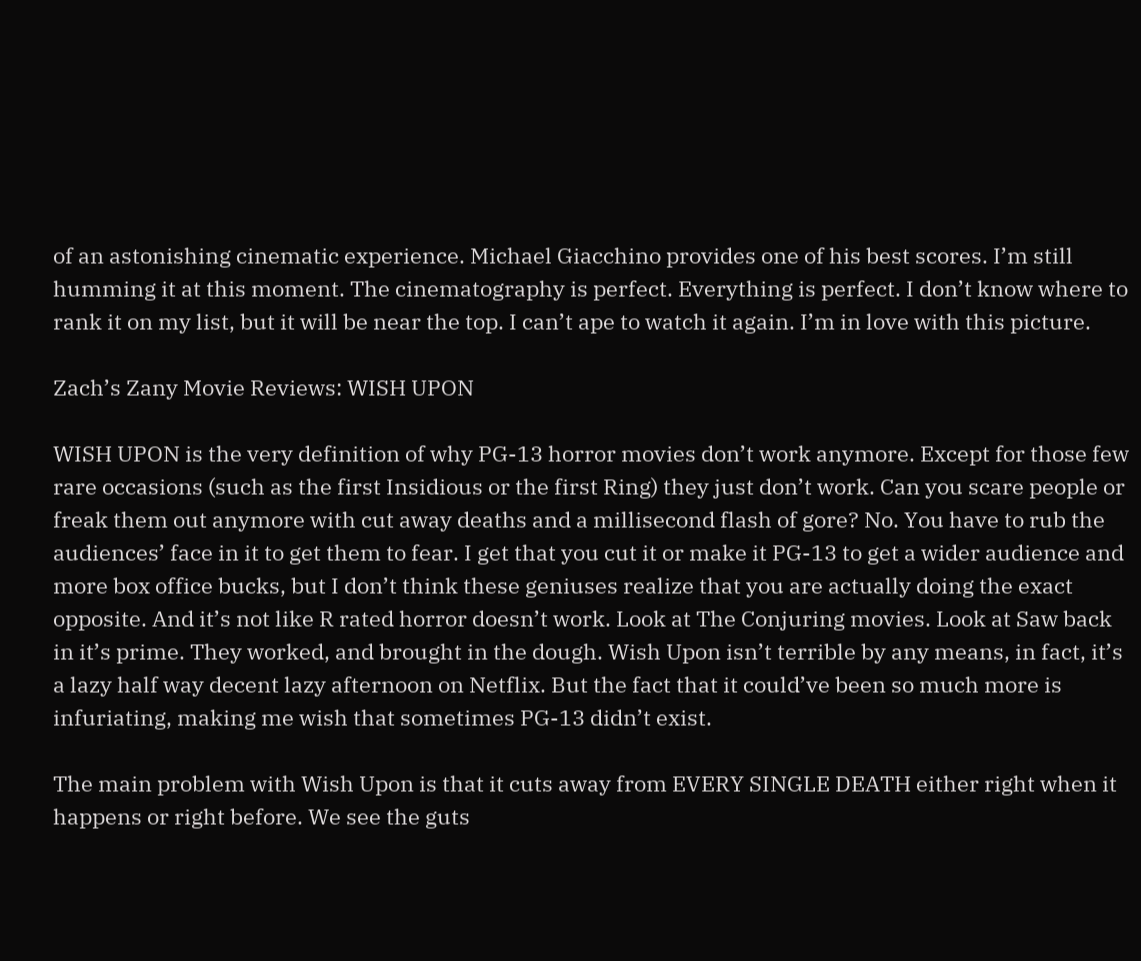of an astonishing cinematic experience. Michael Giacchino provides one of his best scores. I’m still humming it at this moment. The cinematography is perfect. Everything is perfect. I don’t know where to rank it on my list, but it will be near the top. I can’t ape to watch it again. I’m in love with this picture.

Zach’s Zany Movie Reviews: WISH UPON

WISH UPON is the very definition of why PG-13 horror movies don’t work anymore. Except for those few rare occasions (such as the first Insidious or the first Ring) they just don’t work. Can you scare people or freak them out anymore with cut away deaths and a millisecond flash of gore? No. You have to rub the audiences’ face in it to get them to fear. I get that you cut it or make it PG-13 to get a wider audience and more box office bucks, but I don’t think these geniuses realize that you are actually doing the exact opposite. And it’s not like R rated horror doesn’t work. Look at The Conjuring movies. Look at Saw back in it’s prime. They worked, and brought in the dough. Wish Upon isn’t terrible by any means, in fact, it’s a lazy half way decent lazy afternoon on Netflix. But the fact that it could’ve been so much more is infuriating, making me wish that sometimes PG-13 didn’t exist.

The main problem with Wish Upon is that it cuts away from EVERY SINGLE DEATH either right when it happens or right before. We see the guts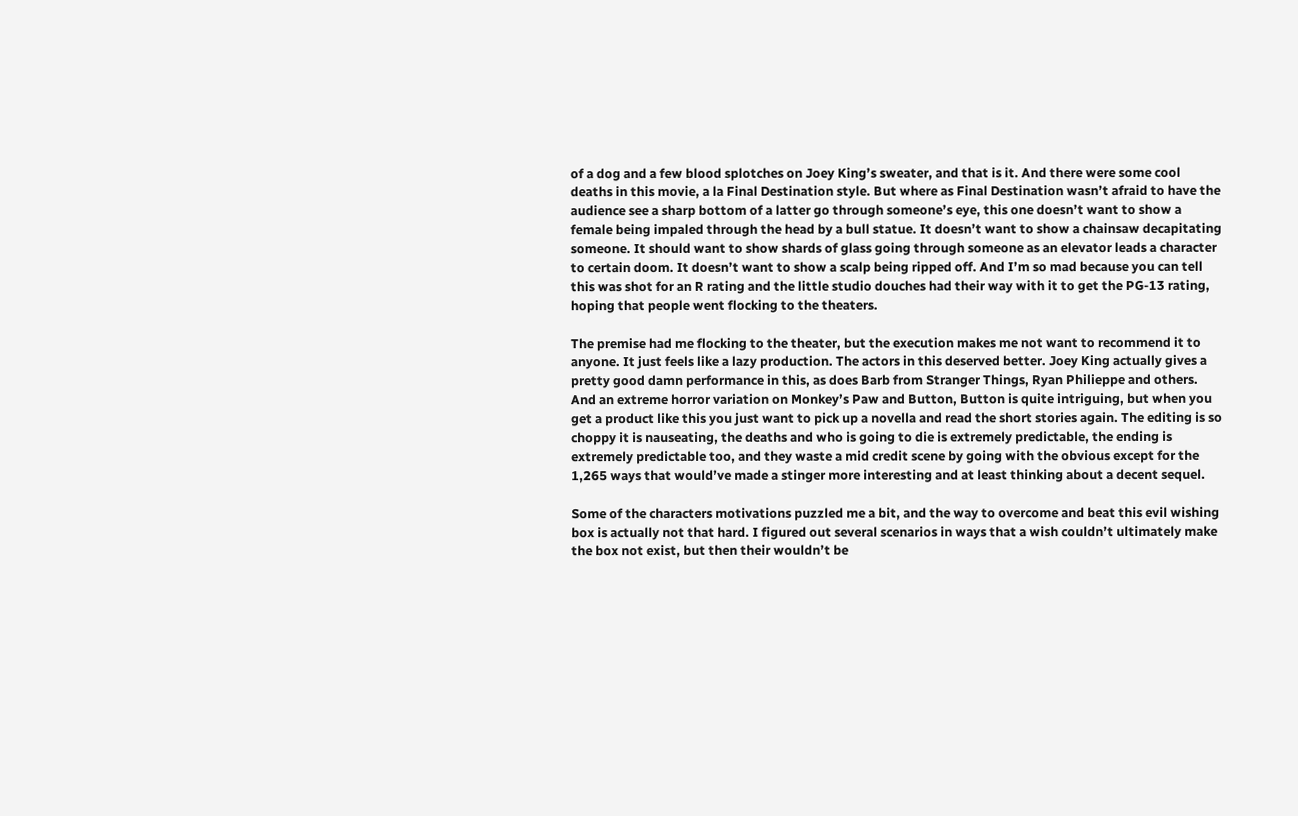of a dog and a few blood splotches on Joey King’s sweater, and that is it. And there were some cool deaths in this movie, a la Final Destination style. But where as Final Destination wasn’t afraid to have the audience see a sharp bottom of a latter go through someone’s eye, this one doesn’t want to show a female being impaled through the head by a bull statue. It doesn’t want to show a chainsaw decapitating someone. It should want to show shards of glass going through someone as an elevator leads a character to certain doom. It doesn’t want to show a scalp being ripped off. And I’m so mad because you can tell this was shot for an R rating and the little studio douches had their way with it to get the PG-13 rating, hoping that people went flocking to the theaters.

The premise had me flocking to the theater, but the execution makes me not want to recommend it to anyone. It just feels like a lazy production. The actors in this deserved better. Joey King actually gives a pretty good damn performance in this, as does Barb from Stranger Things, Ryan Philieppe and others. And an extreme horror variation on Monkey’s Paw and Button, Button is quite intriguing, but when you get a product like this you just want to pick up a novella and read the short stories again. The editing is so choppy it is nauseating, the deaths and who is going to die is extremely predictable, the ending is extremely predictable too, and they waste a mid credit scene by going with the obvious except for the 1,265 ways that would’ve made a stinger more interesting and at least thinking about a decent sequel.

Some of the characters motivations puzzled me a bit, and the way to overcome and beat this evil wishing box is actually not that hard. I figured out several scenarios in ways that a wish couldn’t ultimately make the box not exist, but then their wouldn’t be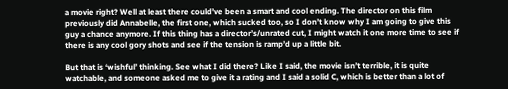a movie right? Well at least there could’ve been a smart and cool ending. The director on this film previously did Annabelle, the first one, which sucked too, so I don’t know why I am going to give this guy a chance anymore. If this thing has a director’s/unrated cut, I might watch it one more time to see if there is any cool gory shots and see if the tension is ramp’d up a little bit.

But that is ‘wishful’ thinking. See what I did there? Like I said, the movie isn’t terrible, it is quite watchable, and someone asked me to give it a rating and I said a solid C, which is better than a lot of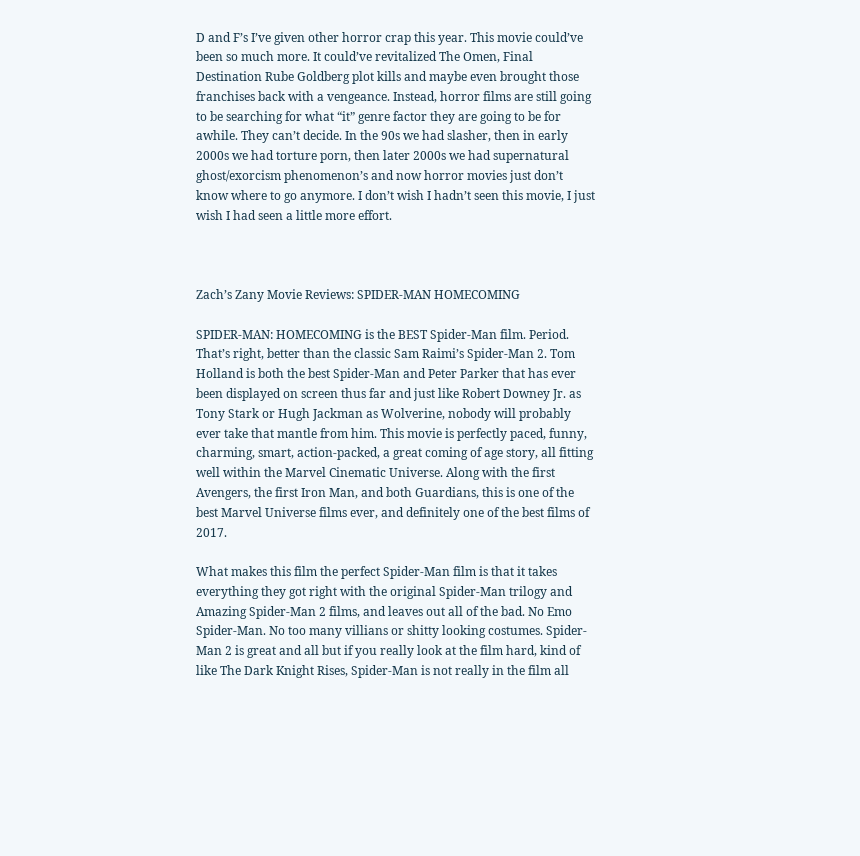D and F’s I’ve given other horror crap this year. This movie could’ve been so much more. It could’ve revitalized The Omen, Final Destination Rube Goldberg plot kills and maybe even brought those franchises back with a vengeance. Instead, horror films are still going to be searching for what “it” genre factor they are going to be for awhile. They can’t decide. In the 90s we had slasher, then in early 2000s we had torture porn, then later 2000s we had supernatural ghost/exorcism phenomenon’s and now horror movies just don’t know where to go anymore. I don’t wish I hadn’t seen this movie, I just wish I had seen a little more effort.



Zach’s Zany Movie Reviews: SPIDER-MAN HOMECOMING

SPIDER-MAN: HOMECOMING is the BEST Spider-Man film. Period. That’s right, better than the classic Sam Raimi’s Spider-Man 2. Tom Holland is both the best Spider-Man and Peter Parker that has ever been displayed on screen thus far and just like Robert Downey Jr. as Tony Stark or Hugh Jackman as Wolverine, nobody will probably ever take that mantle from him. This movie is perfectly paced, funny, charming, smart, action-packed, a great coming of age story, all fitting well within the Marvel Cinematic Universe. Along with the first Avengers, the first Iron Man, and both Guardians, this is one of the best Marvel Universe films ever, and definitely one of the best films of 2017.

What makes this film the perfect Spider-Man film is that it takes everything they got right with the original Spider-Man trilogy and Amazing Spider-Man 2 films, and leaves out all of the bad. No Emo Spider-Man. No too many villians or shitty looking costumes. Spider-Man 2 is great and all but if you really look at the film hard, kind of like The Dark Knight Rises, Spider-Man is not really in the film all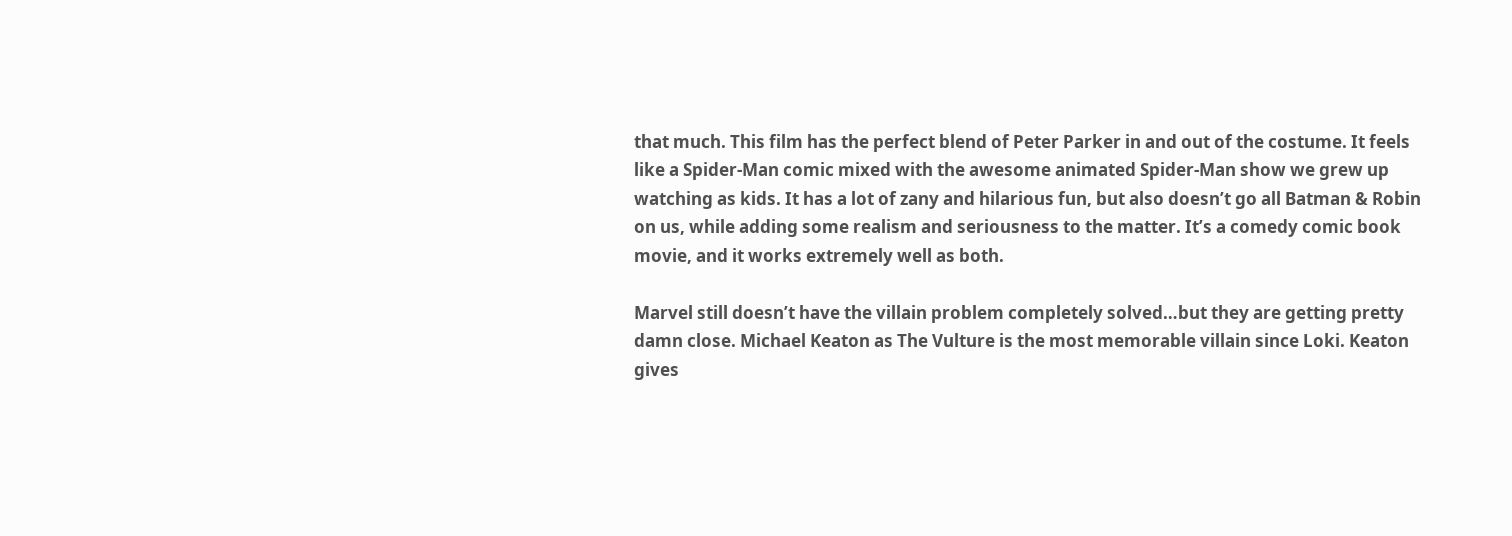that much. This film has the perfect blend of Peter Parker in and out of the costume. It feels like a Spider-Man comic mixed with the awesome animated Spider-Man show we grew up watching as kids. It has a lot of zany and hilarious fun, but also doesn’t go all Batman & Robin on us, while adding some realism and seriousness to the matter. It’s a comedy comic book movie, and it works extremely well as both.

Marvel still doesn’t have the villain problem completely solved…but they are getting pretty damn close. Michael Keaton as The Vulture is the most memorable villain since Loki. Keaton gives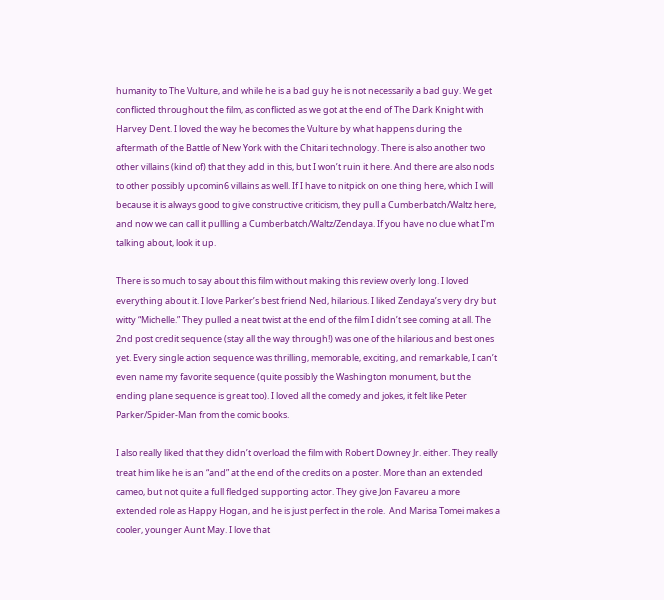humanity to The Vulture, and while he is a bad guy he is not necessarily a bad guy. We get conflicted throughout the film, as conflicted as we got at the end of The Dark Knight with Harvey Dent. I loved the way he becomes the Vulture by what happens during the aftermath of the Battle of New York with the Chitari technology. There is also another two other villains (kind of) that they add in this, but I won’t ruin it here. And there are also nods to other possibly upcomin6 villains as well. If I have to nitpick on one thing here, which I will because it is always good to give constructive criticism, they pull a Cumberbatch/Waltz here, and now we can call it pullling a Cumberbatch/Waltz/Zendaya. If you have no clue what I’m talking about, look it up.

There is so much to say about this film without making this review overly long. I loved everything about it. I love Parker’s best friend Ned, hilarious. I liked Zendaya’s very dry but witty “Michelle.” They pulled a neat twist at the end of the film I didn’t see coming at all. The 2nd post credit sequence (stay all the way through!) was one of the hilarious and best ones yet. Every single action sequence was thrilling, memorable, exciting, and remarkable, I can’t even name my favorite sequence (quite possibly the Washington monument, but the ending plane sequence is great too). I loved all the comedy and jokes, it felt like Peter Parker/Spider-Man from the comic books.

I also really liked that they didn’t overload the film with Robert Downey Jr. either. They really treat him like he is an “and” at the end of the credits on a poster. More than an extended cameo, but not quite a full fledged supporting actor. They give Jon Favareu a more extended role as Happy Hogan, and he is just perfect in the role.  And Marisa Tomei makes a cooler, younger Aunt May. I love that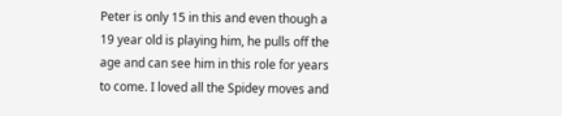Peter is only 15 in this and even though a 19 year old is playing him, he pulls off the age and can see him in this role for years to come. I loved all the Spidey moves and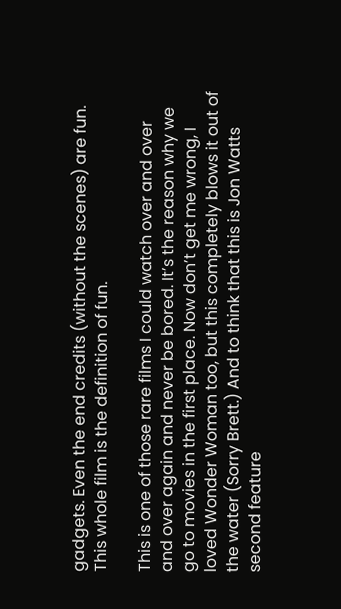gadgets. Even the end credits (without the scenes) are fun. This whole film is the definition of fun.

This is one of those rare films I could watch over and over and over again and never be bored. It’s the reason why we go to movies in the first place. Now don’t get me wrong, I loved Wonder Woman too, but this completely blows it out of the water (Sorry Brett.) And to think that this is Jon Watts second feature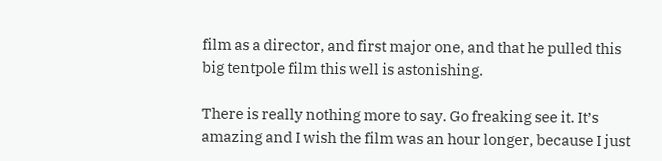film as a director, and first major one, and that he pulled this big tentpole film this well is astonishing.

There is really nothing more to say. Go freaking see it. It’s amazing and I wish the film was an hour longer, because I just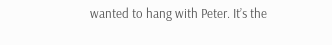wanted to hang with Peter. It’s the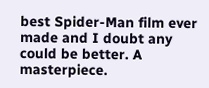best Spider-Man film ever made and I doubt any could be better. A masterpiece.